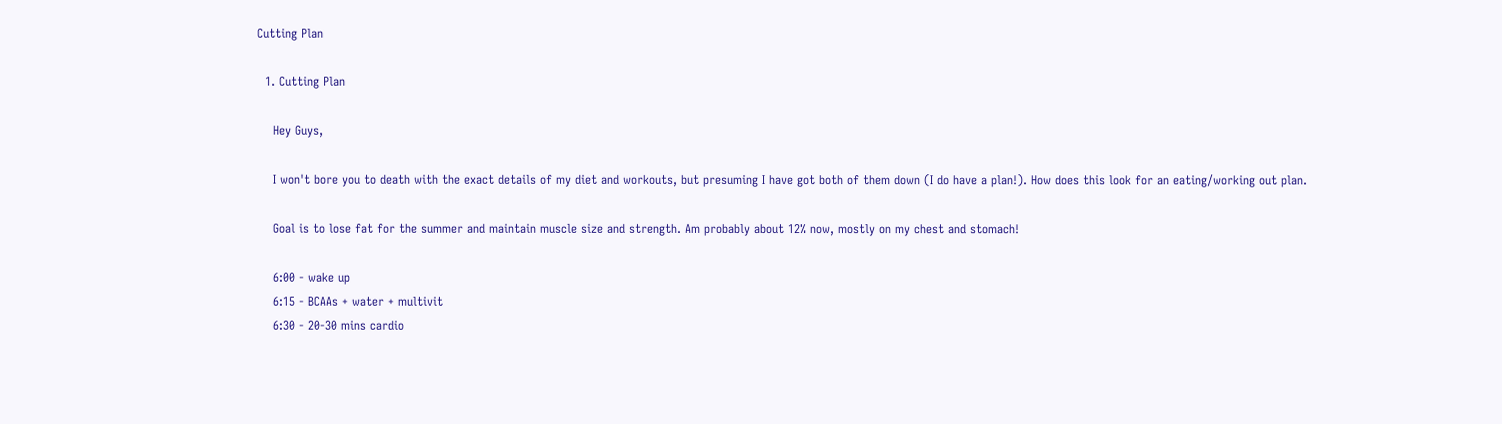Cutting Plan

  1. Cutting Plan

    Hey Guys,

    I won't bore you to death with the exact details of my diet and workouts, but presuming I have got both of them down (I do have a plan!). How does this look for an eating/working out plan.

    Goal is to lose fat for the summer and maintain muscle size and strength. Am probably about 12% now, mostly on my chest and stomach!

    6:00 - wake up
    6:15 - BCAAs + water + multivit
    6:30 - 20-30 mins cardio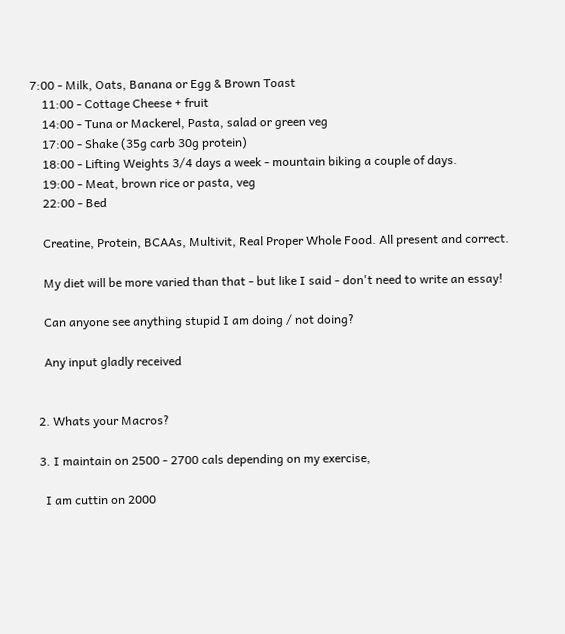7:00 - Milk, Oats, Banana or Egg & Brown Toast
    11:00 - Cottage Cheese + fruit
    14:00 - Tuna or Mackerel, Pasta, salad or green veg
    17:00 - Shake (35g carb 30g protein)
    18:00 - Lifting Weights 3/4 days a week - mountain biking a couple of days.
    19:00 - Meat, brown rice or pasta, veg
    22:00 - Bed

    Creatine, Protein, BCAAs, Multivit, Real Proper Whole Food. All present and correct.

    My diet will be more varied than that - but like I said - don't need to write an essay!

    Can anyone see anything stupid I am doing / not doing?

    Any input gladly received


  2. Whats your Macros?

  3. I maintain on 2500 - 2700 cals depending on my exercise,

    I am cuttin on 2000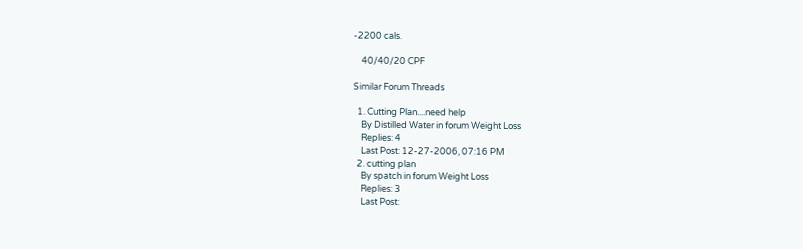-2200 cals.

    40/40/20 CPF

Similar Forum Threads

  1. Cutting Plan....need help
    By Distilled Water in forum Weight Loss
    Replies: 4
    Last Post: 12-27-2006, 07:16 PM
  2. cutting plan
    By spatch in forum Weight Loss
    Replies: 3
    Last Post: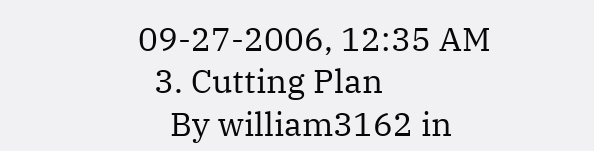09-27-2006, 12:35 AM
  3. Cutting Plan
    By william3162 in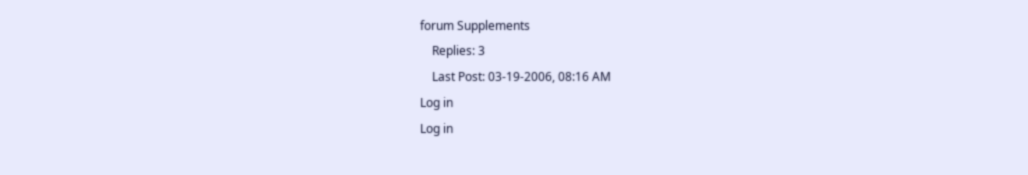forum Supplements
    Replies: 3
    Last Post: 03-19-2006, 08:16 AM
Log in
Log in